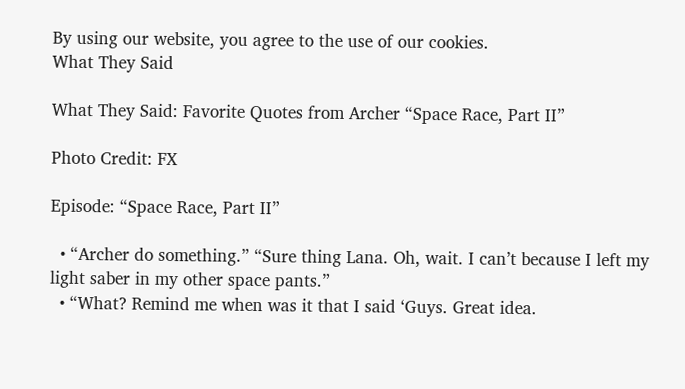By using our website, you agree to the use of our cookies.
What They Said

What They Said: Favorite Quotes from Archer “Space Race, Part II”

Photo Credit: FX

Episode: “Space Race, Part II”

  • “Archer do something.” “Sure thing Lana. Oh, wait. I can’t because I left my light saber in my other space pants.”
  • “What? Remind me when was it that I said ‘Guys. Great idea.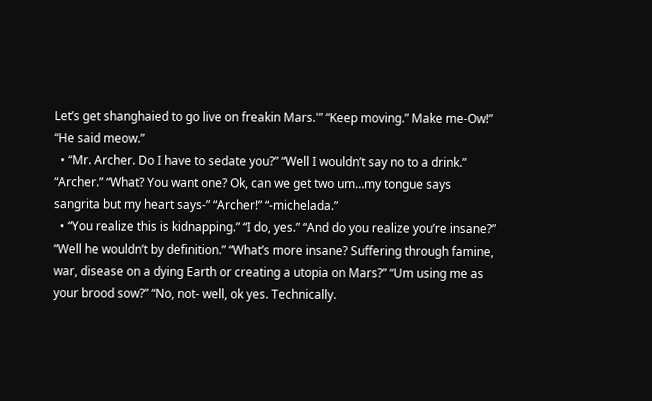Let’s get shanghaied to go live on freakin Mars.'” “Keep moving.” Make me-Ow!” “He said meow.”
  • “Mr. Archer. Do I have to sedate you?” “Well I wouldn’t say no to a drink.” “Archer.” “What? You want one? Ok, can we get two um…my tongue says sangrita but my heart says-” “Archer!” “-michelada.”
  • “You realize this is kidnapping.” “I do, yes.” “And do you realize you’re insane?” “Well he wouldn’t by definition.” “What’s more insane? Suffering through famine, war, disease on a dying Earth or creating a utopia on Mars?” “Um using me as your brood sow?” “No, not- well, ok yes. Technically.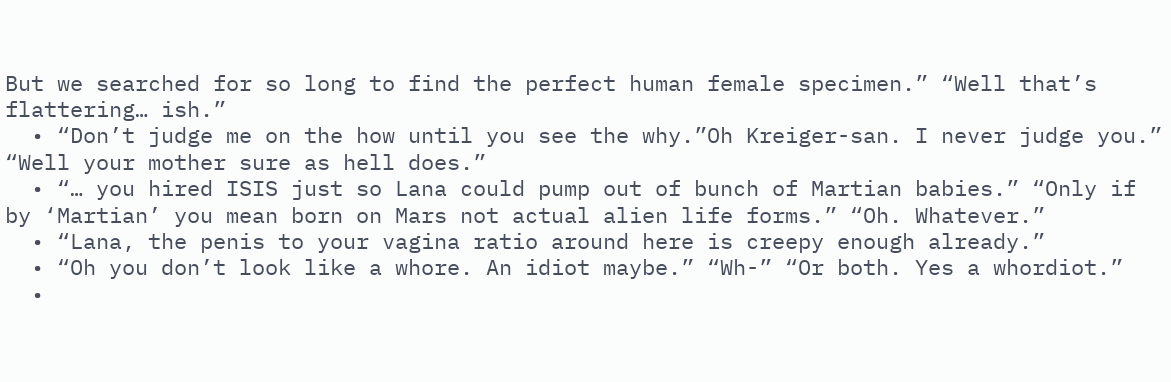But we searched for so long to find the perfect human female specimen.” “Well that’s flattering… ish.”
  • “Don’t judge me on the how until you see the why.”Oh Kreiger-san. I never judge you.” “Well your mother sure as hell does.”
  • “… you hired ISIS just so Lana could pump out of bunch of Martian babies.” “Only if by ‘Martian’ you mean born on Mars not actual alien life forms.” “Oh. Whatever.”
  • “Lana, the penis to your vagina ratio around here is creepy enough already.”
  • “Oh you don’t look like a whore. An idiot maybe.” “Wh-” “Or both. Yes a whordiot.”
  •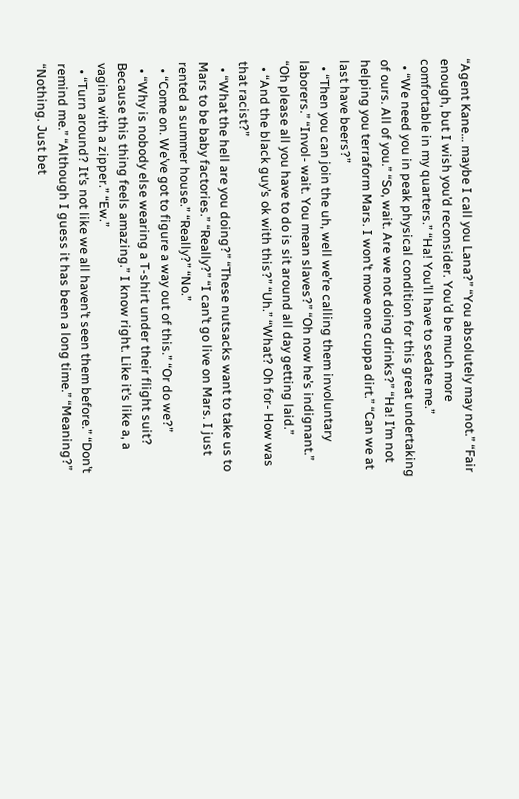“Agent Kane… maybe I call you Lana?” “You absolutely may not.” “Fair enough, but I wish you’d reconsider. You’d be much more comfortable in my quarters.” “Ha! You’ll have to sedate me.”
  • “We need you in peak physical condition for this great undertaking of ours. All of you.” “So, wait. Are we not doing drinks?” “Ha! I’m not helping you terraform Mars. I won’t move one cuppa dirt.” “Can we at last have beers?”
  • “Then you can join the uh, well we’re calling them involuntary laborers.” “Invol- wait. You mean slaves?” “Oh now he’s indignant.” “Oh please all you have to do is sit around all day getting laid.”
  • “And the black guy’s ok with this?” “Uh.” “What? Oh for- How was that racist?”
  • “What the hell are you doing?” “These nutsacks want to take us to Mars to be baby factories.” “Really?” “I can’t go live on Mars. I just rented a summer house.” “Really?” “No.”
  • “Come on. We’ve got to figure a way out of this.” “Or do we?”
  • “Why is nobody else wearing a T-shirt under their flight suit? Because this thing feels amazing.” I know right. Like it’s like a, a vagina with a zipper.” “Ew.”
  • “Turn around? It’s not like we all haven’t seen them before.” “Don’t remind me.” “Although I guess it has been a long time.” “Meaning?” “Nothing. Just bet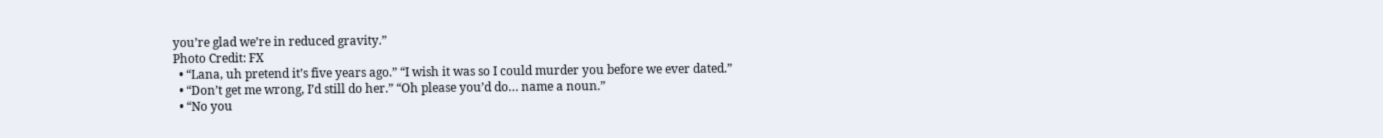you’re glad we’re in reduced gravity.”
Photo Credit: FX
  • “Lana, uh pretend it’s five years ago.” “I wish it was so I could murder you before we ever dated.”
  • “Don’t get me wrong, I’d still do her.” “Oh please you’d do… name a noun.”
  • “No you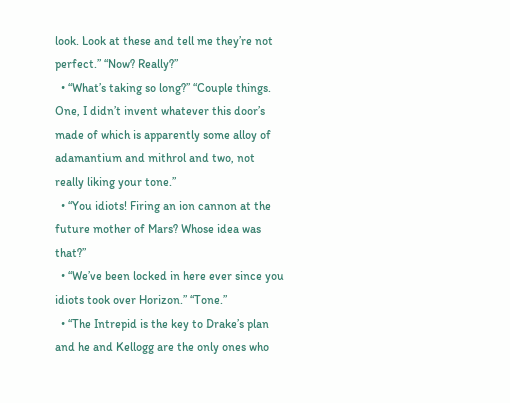look. Look at these and tell me they’re not perfect.” “Now? Really?”
  • “What’s taking so long?” “Couple things. One, I didn’t invent whatever this door’s made of which is apparently some alloy of adamantium and mithrol and two, not really liking your tone.”
  • “You idiots! Firing an ion cannon at the future mother of Mars? Whose idea was that?”
  • “We’ve been locked in here ever since you idiots took over Horizon.” “Tone.”
  • “The Intrepid is the key to Drake’s plan and he and Kellogg are the only ones who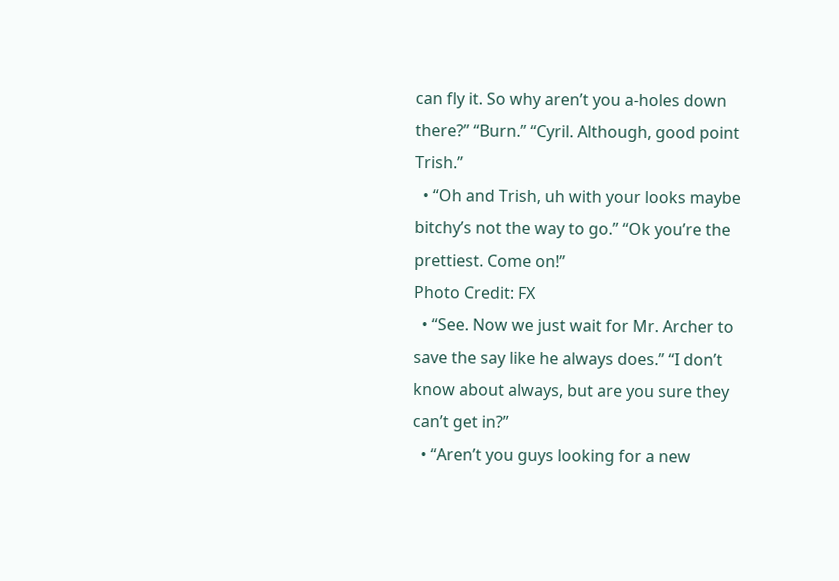can fly it. So why aren’t you a-holes down there?” “Burn.” “Cyril. Although, good point Trish.”
  • “Oh and Trish, uh with your looks maybe bitchy’s not the way to go.” “Ok you’re the prettiest. Come on!”
Photo Credit: FX
  • “See. Now we just wait for Mr. Archer to save the say like he always does.” “I don’t know about always, but are you sure they can’t get in?”
  • “Aren’t you guys looking for a new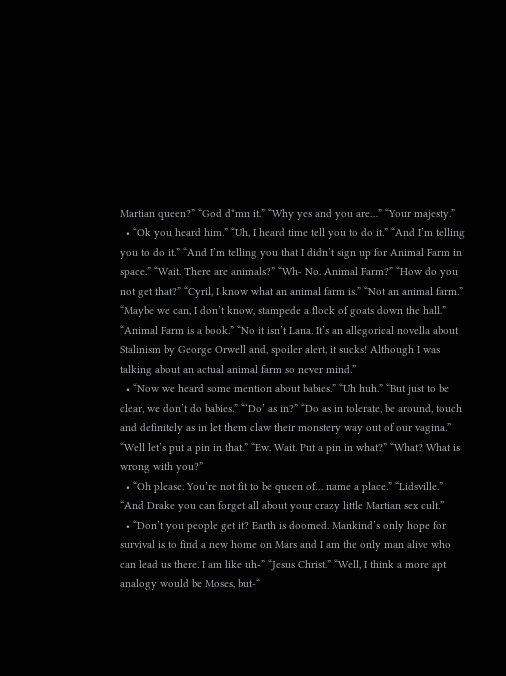Martian queen?” “God d*mn it.” “Why yes and you are…” “Your majesty.”
  • “Ok you heard him.” “Uh, I heard time tell you to do it.” “And I’m telling you to do it.” “And I’m telling you that I didn’t sign up for Animal Farm in space.” “Wait. There are animals?” “Wh- No. Animal Farm?” “How do you not get that?” “Cyril, I know what an animal farm is.” “Not an animal farm.” “Maybe we can, I don’t know, stampede a flock of goats down the hall.” “Animal Farm is a book.” “No it isn’t Lana. It’s an allegorical novella about Stalinism by George Orwell and, spoiler alert, it sucks! Although I was talking about an actual animal farm so never mind.”
  • “Now we heard some mention about babies.” “Uh huh.” “But just to be clear, we don’t do babies.” “‘Do’ as in?” “Do as in tolerate, be around, touch and definitely as in let them claw their monstery way out of our vagina.” “Well let’s put a pin in that.” “Ew. Wait. Put a pin in what?” “What? What is wrong with you?”
  • “Oh please. You’re not fit to be queen of… name a place.” “Lidsville.” “And Drake you can forget all about your crazy little Martian sex cult.”
  • “Don’t you people get it? Earth is doomed. Mankind’s only hope for survival is to find a new home on Mars and I am the only man alive who can lead us there. I am like uh-” “Jesus Christ.” “Well, I think a more apt analogy would be Moses, but-“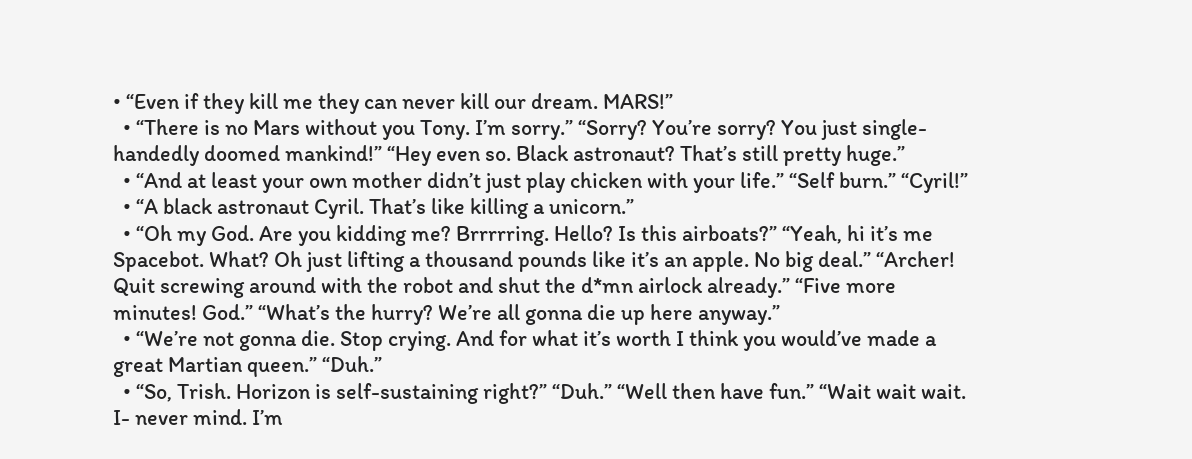• “Even if they kill me they can never kill our dream. MARS!”
  • “There is no Mars without you Tony. I’m sorry.” “Sorry? You’re sorry? You just single-handedly doomed mankind!” “Hey even so. Black astronaut? That’s still pretty huge.”
  • “And at least your own mother didn’t just play chicken with your life.” “Self burn.” “Cyril!”
  • “A black astronaut Cyril. That’s like killing a unicorn.”
  • “Oh my God. Are you kidding me? Brrrrring. Hello? Is this airboats?” “Yeah, hi it’s me Spacebot. What? Oh just lifting a thousand pounds like it’s an apple. No big deal.” “Archer! Quit screwing around with the robot and shut the d*mn airlock already.” “Five more minutes! God.” “What’s the hurry? We’re all gonna die up here anyway.”
  • “We’re not gonna die. Stop crying. And for what it’s worth I think you would’ve made a great Martian queen.” “Duh.”
  • “So, Trish. Horizon is self-sustaining right?” “Duh.” “Well then have fun.” “Wait wait wait. I- never mind. I’m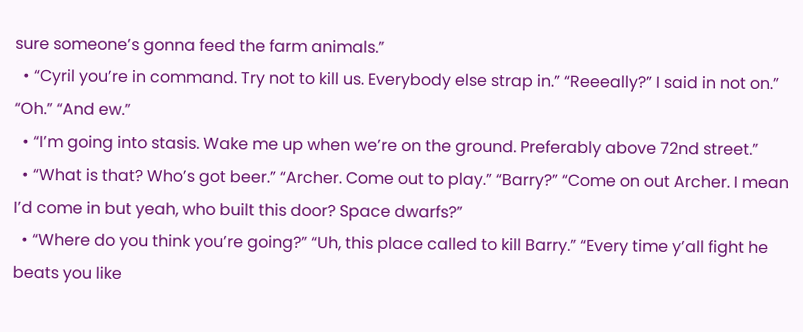sure someone’s gonna feed the farm animals.”
  • “Cyril you’re in command. Try not to kill us. Everybody else strap in.” “Reeeally?” I said in not on.” “Oh.” “And ew.”
  • “I’m going into stasis. Wake me up when we’re on the ground. Preferably above 72nd street.”
  • “What is that? Who’s got beer.” “Archer. Come out to play.” “Barry?” “Come on out Archer. I mean I’d come in but yeah, who built this door? Space dwarfs?”
  • “Where do you think you’re going?” “Uh, this place called to kill Barry.” “Every time y’all fight he beats you like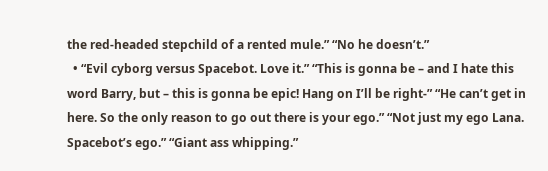the red-headed stepchild of a rented mule.” “No he doesn’t.”
  • “Evil cyborg versus Spacebot. Love it.” “This is gonna be – and I hate this word Barry, but – this is gonna be epic! Hang on I’ll be right-” “He can’t get in here. So the only reason to go out there is your ego.” “Not just my ego Lana. Spacebot’s ego.” “Giant ass whipping.”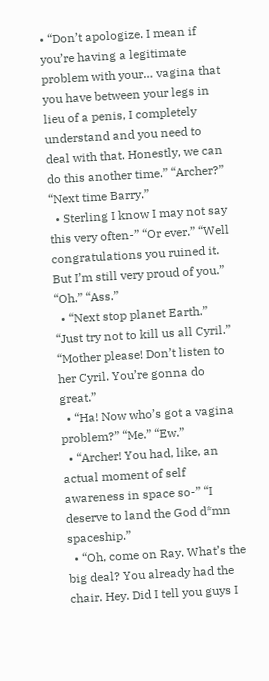• “Don’t apologize. I mean if you’re having a legitimate problem with your… vagina that you have between your legs in lieu of a penis, I completely understand and you need to deal with that. Honestly, we can do this another time.” “Archer?” “Next time Barry.”
  • Sterling I know I may not say this very often-” “Or ever.” “Well congratulations you ruined it. But I’m still very proud of you.” “Oh.” “Ass.”
  • “Next stop planet Earth.” “Just try not to kill us all Cyril.” “Mother please! Don’t listen to her Cyril. You’re gonna do great.”
  • “Ha! Now who’s got a vagina problem?” “Me.” “Ew.”
  • “Archer! You had, like, an actual moment of self awareness in space so-” “I deserve to land the God d*mn spaceship.”
  • “Oh, come on Ray. What’s the big deal? You already had the chair. Hey. Did I tell you guys I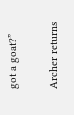got a goat?”

Archer returns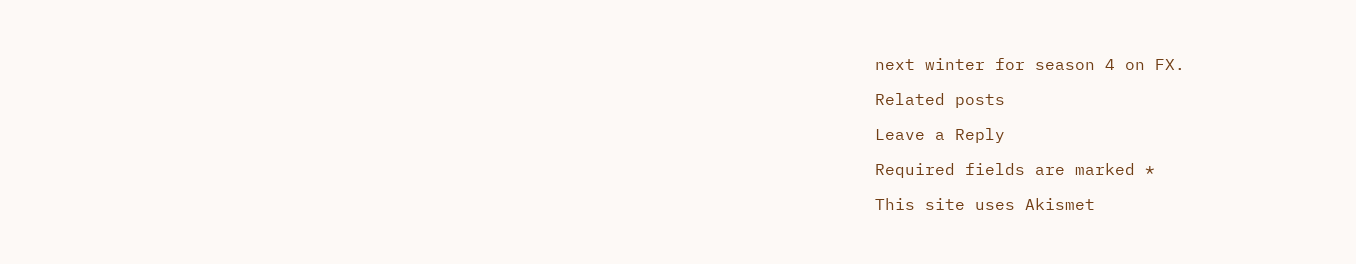next winter for season 4 on FX.

Related posts

Leave a Reply

Required fields are marked *

This site uses Akismet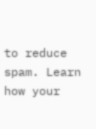to reduce spam. Learn how your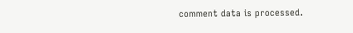comment data is processed.